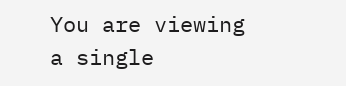You are viewing a single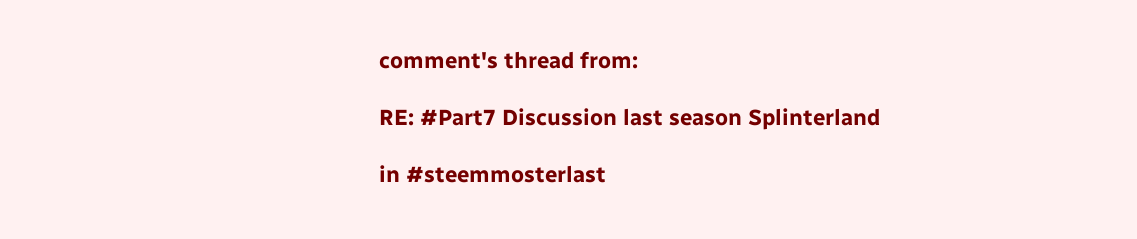comment's thread from:

RE: #Part7 Discussion last season Splinterland

in #steemmosterlast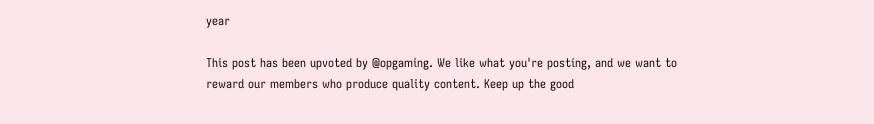year

This post has been upvoted by @opgaming. We like what you're posting, and we want to reward our members who produce quality content. Keep up the good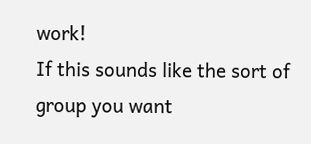work!
If this sounds like the sort of group you want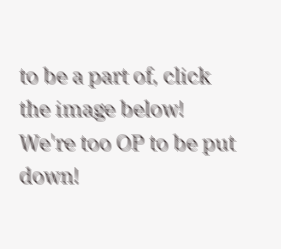to be a part of, click the image below! We're too OP to be put down!